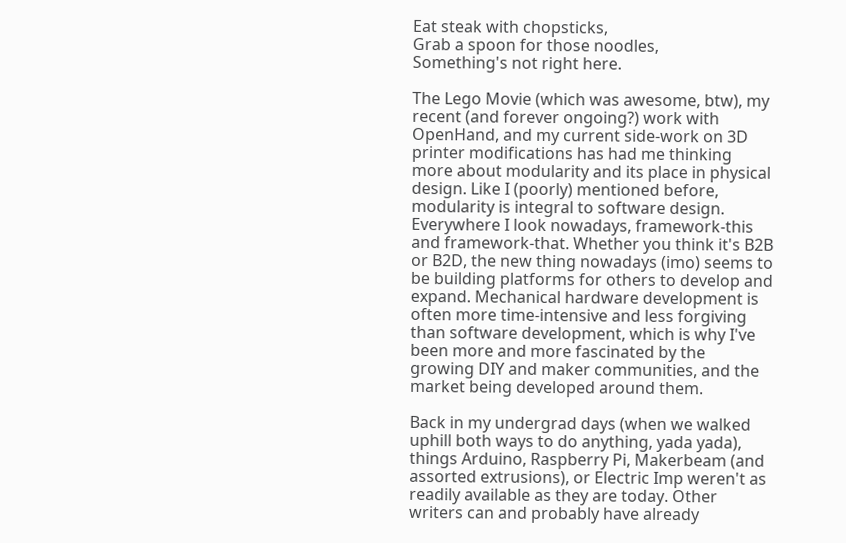Eat steak with chopsticks,
Grab a spoon for those noodles,
Something's not right here.

The Lego Movie (which was awesome, btw), my recent (and forever ongoing?) work with OpenHand, and my current side-work on 3D printer modifications has had me thinking more about modularity and its place in physical design. Like I (poorly) mentioned before, modularity is integral to software design. Everywhere I look nowadays, framework-this and framework-that. Whether you think it's B2B or B2D, the new thing nowadays (imo) seems to be building platforms for others to develop and expand. Mechanical hardware development is often more time-intensive and less forgiving than software development, which is why I've been more and more fascinated by the growing DIY and maker communities, and the market being developed around them.

Back in my undergrad days (when we walked uphill both ways to do anything, yada yada), things Arduino, Raspberry Pi, Makerbeam (and assorted extrusions), or Electric Imp weren't as readily available as they are today. Other writers can and probably have already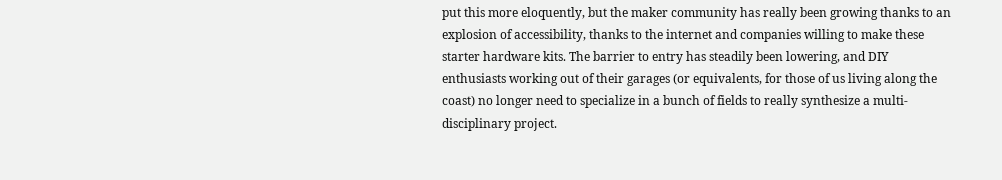put this more eloquently, but the maker community has really been growing thanks to an explosion of accessibility, thanks to the internet and companies willing to make these starter hardware kits. The barrier to entry has steadily been lowering, and DIY enthusiasts working out of their garages (or equivalents, for those of us living along the coast) no longer need to specialize in a bunch of fields to really synthesize a multi-disciplinary project.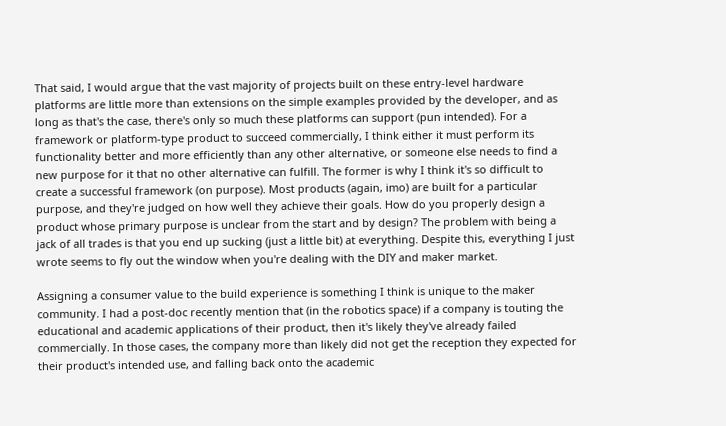That said, I would argue that the vast majority of projects built on these entry-level hardware platforms are little more than extensions on the simple examples provided by the developer, and as long as that's the case, there's only so much these platforms can support (pun intended). For a framework or platform-type product to succeed commercially, I think either it must perform its functionality better and more efficiently than any other alternative, or someone else needs to find a new purpose for it that no other alternative can fulfill. The former is why I think it's so difficult to create a successful framework (on purpose). Most products (again, imo) are built for a particular purpose, and they're judged on how well they achieve their goals. How do you properly design a product whose primary purpose is unclear from the start and by design? The problem with being a jack of all trades is that you end up sucking (just a little bit) at everything. Despite this, everything I just wrote seems to fly out the window when you're dealing with the DIY and maker market.

Assigning a consumer value to the build experience is something I think is unique to the maker community. I had a post-doc recently mention that (in the robotics space) if a company is touting the educational and academic applications of their product, then it's likely they've already failed commercially. In those cases, the company more than likely did not get the reception they expected for their product's intended use, and falling back onto the academic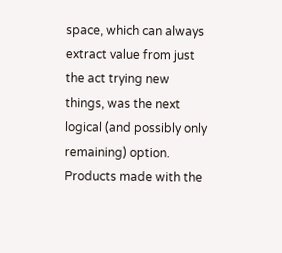space, which can always extract value from just the act trying new things, was the next logical (and possibly only remaining) option. Products made with the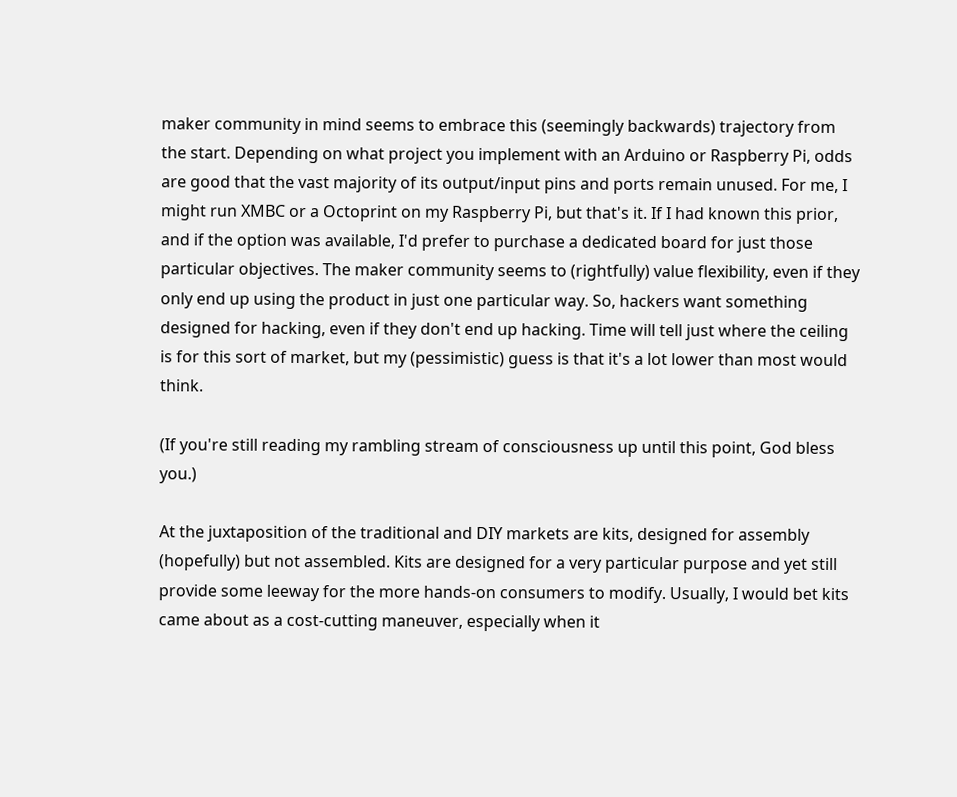maker community in mind seems to embrace this (seemingly backwards) trajectory from the start. Depending on what project you implement with an Arduino or Raspberry Pi, odds are good that the vast majority of its output/input pins and ports remain unused. For me, I might run XMBC or a Octoprint on my Raspberry Pi, but that's it. If I had known this prior, and if the option was available, I'd prefer to purchase a dedicated board for just those particular objectives. The maker community seems to (rightfully) value flexibility, even if they only end up using the product in just one particular way. So, hackers want something designed for hacking, even if they don't end up hacking. Time will tell just where the ceiling is for this sort of market, but my (pessimistic) guess is that it's a lot lower than most would think.

(If you're still reading my rambling stream of consciousness up until this point, God bless you.)

At the juxtaposition of the traditional and DIY markets are kits, designed for assembly (hopefully) but not assembled. Kits are designed for a very particular purpose and yet still provide some leeway for the more hands-on consumers to modify. Usually, I would bet kits came about as a cost-cutting maneuver, especially when it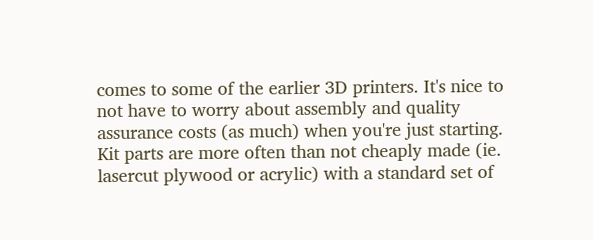comes to some of the earlier 3D printers. It's nice to not have to worry about assembly and quality assurance costs (as much) when you're just starting. Kit parts are more often than not cheaply made (ie. lasercut plywood or acrylic) with a standard set of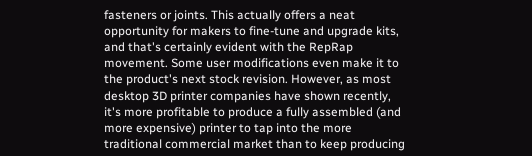fasteners or joints. This actually offers a neat opportunity for makers to fine-tune and upgrade kits, and that's certainly evident with the RepRap movement. Some user modifications even make it to the product's next stock revision. However, as most desktop 3D printer companies have shown recently, it's more profitable to produce a fully assembled (and more expensive) printer to tap into the more traditional commercial market than to keep producing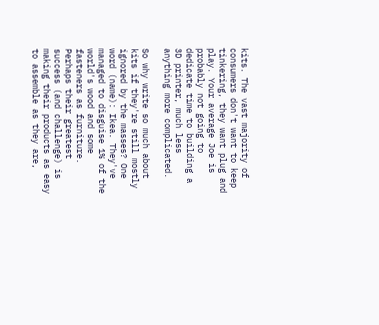kits. The vast majority of consumers don't want to keep tinkering, they want plug and play. Your average Joe is probably not going to dedicate time to building a 3D printer, much less anything more complicated.

So why write so much about kits if they're still mostly ignored by the masses? One word (name): Ikea. They've managed to disguise 1% of the world's wood and some fasteners as furniture. Perhaps their greatest success (and challenge) is making their products as easy to assemble as they are,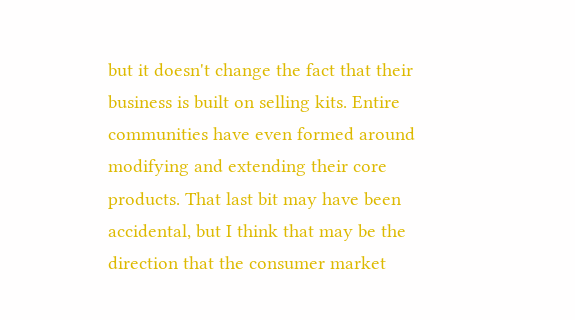but it doesn't change the fact that their business is built on selling kits. Entire communities have even formed around modifying and extending their core products. That last bit may have been accidental, but I think that may be the direction that the consumer market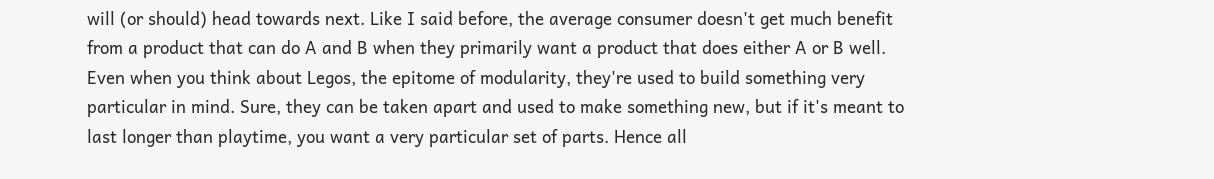will (or should) head towards next. Like I said before, the average consumer doesn't get much benefit from a product that can do A and B when they primarily want a product that does either A or B well. Even when you think about Legos, the epitome of modularity, they're used to build something very particular in mind. Sure, they can be taken apart and used to make something new, but if it's meant to last longer than playtime, you want a very particular set of parts. Hence all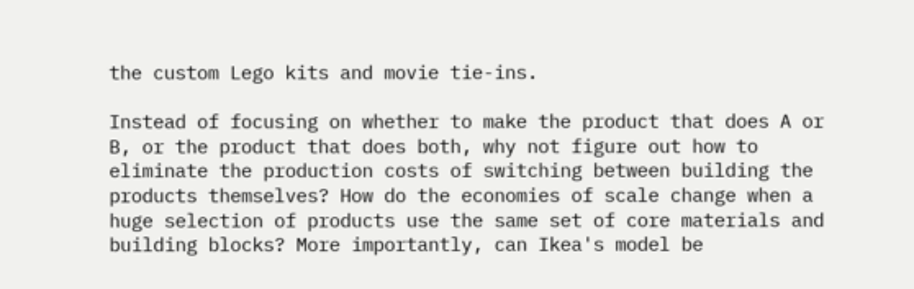the custom Lego kits and movie tie-ins.

Instead of focusing on whether to make the product that does A or B, or the product that does both, why not figure out how to eliminate the production costs of switching between building the products themselves? How do the economies of scale change when a huge selection of products use the same set of core materials and building blocks? More importantly, can Ikea's model be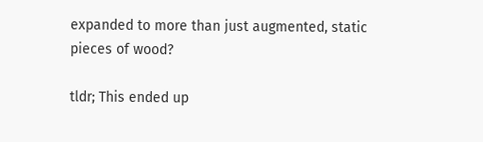expanded to more than just augmented, static pieces of wood?

tldr; This ended up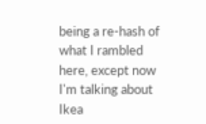being a re-hash of what I rambled here, except now I'm talking about Ikea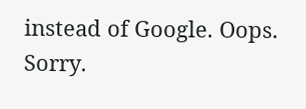instead of Google. Oops. Sorry.